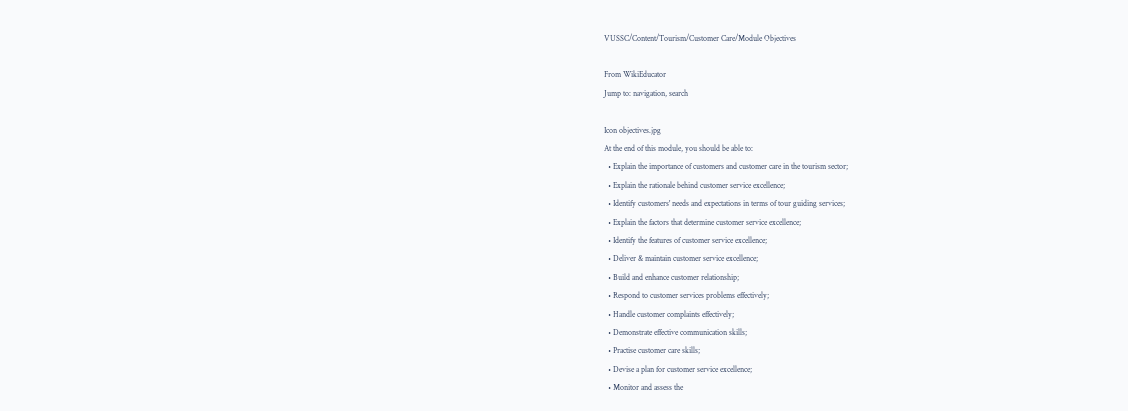VUSSC/Content/Tourism/Customer Care/Module Objectives

From WikiEducator
Jump to: navigation, search

Icon objectives.jpg
At the end of this module, you should be able to:
  • Explain the importance of customers and customer care in the tourism sector;
  • Explain the rationale behind customer service excellence;
  • Identify customers' needs and expectations in terms of tour guiding services;
  • Explain the factors that determine customer service excellence;
  • Identify the features of customer service excellence;
  • Deliver & maintain customer service excellence;
  • Build and enhance customer relationship;
  • Respond to customer services problems effectively;
  • Handle customer complaints effectively;
  • Demonstrate effective communication skills;
  • Practise customer care skills;
  • Devise a plan for customer service excellence;
  • Monitor and assess the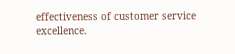effectiveness of customer service excellence.